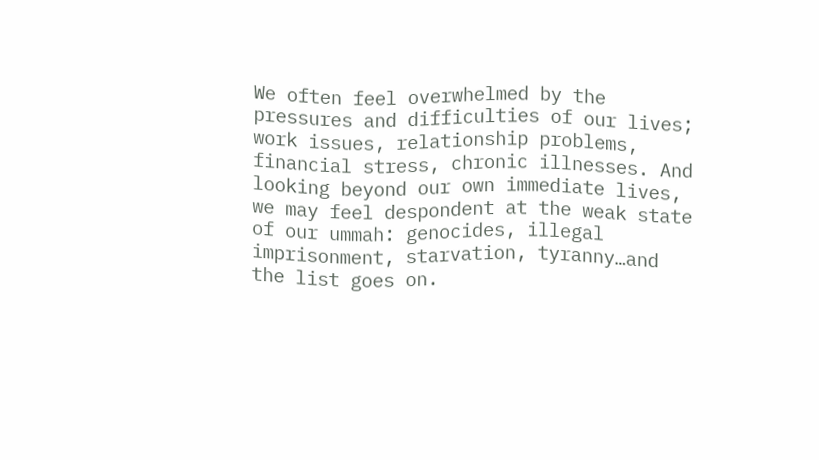We often feel overwhelmed by the pressures and difficulties of our lives; work issues, relationship problems, financial stress, chronic illnesses. And looking beyond our own immediate lives, we may feel despondent at the weak state of our ummah: genocides, illegal imprisonment, starvation, tyranny…and the list goes on.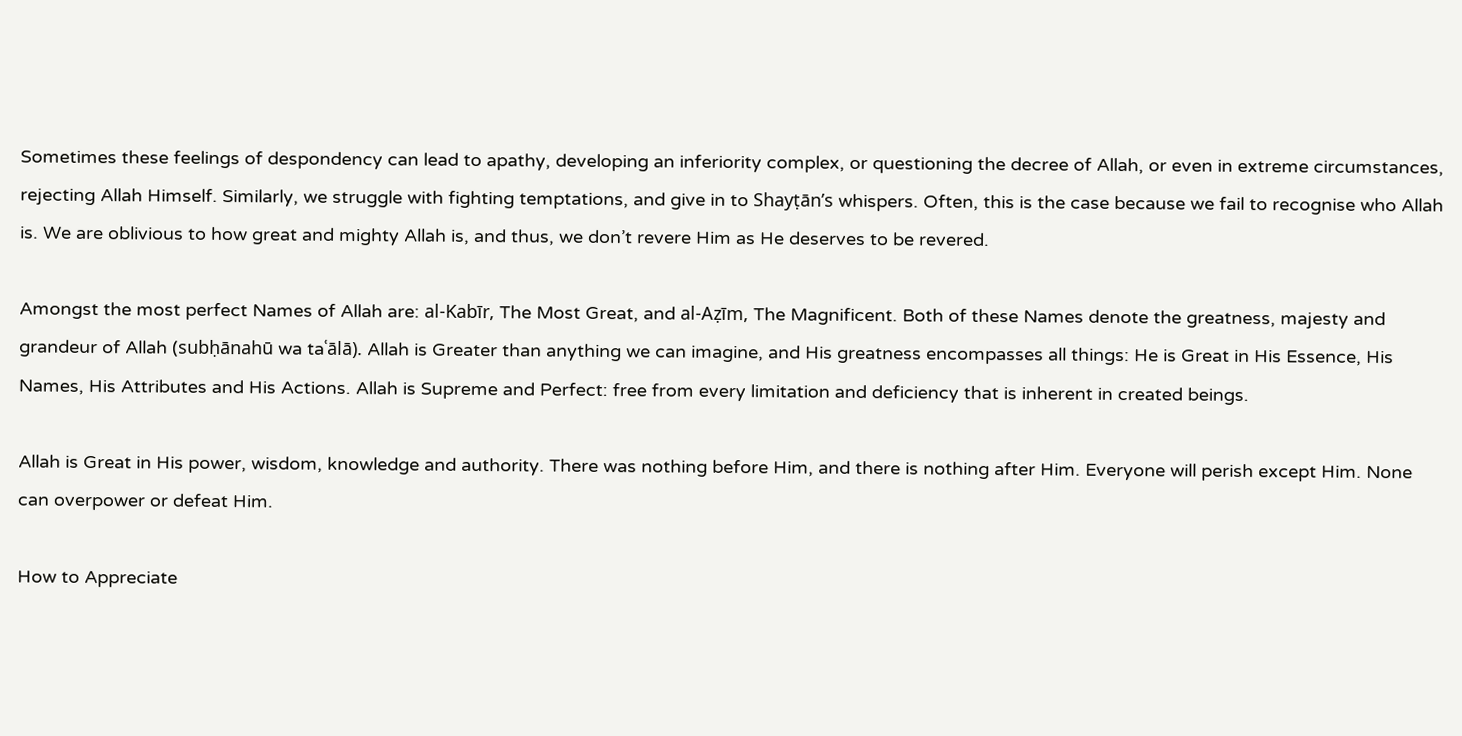Sometimes these feelings of despondency can lead to apathy, developing an inferiority complex, or questioning the decree of Allah, or even in extreme circumstances, rejecting Allah Himself. Similarly, we struggle with fighting temptations, and give in to Shayṭān’s whispers. Often, this is the case because we fail to recognise who Allah is. We are oblivious to how great and mighty Allah is, and thus, we don’t revere Him as He deserves to be revered.

Amongst the most perfect Names of Allah are: al-Kabīr, The Most Great, and al-Aẓīm, The Magnificent. Both of these Names denote the greatness, majesty and grandeur of Allah (subḥānahū wa taʿālā). Allah is Greater than anything we can imagine, and His greatness encompasses all things: He is Great in His Essence, His Names, His Attributes and His Actions. Allah is Supreme and Perfect: free from every limitation and deficiency that is inherent in created beings.

Allah is Great in His power, wisdom, knowledge and authority. There was nothing before Him, and there is nothing after Him. Everyone will perish except Him. None can overpower or defeat Him.

How to Appreciate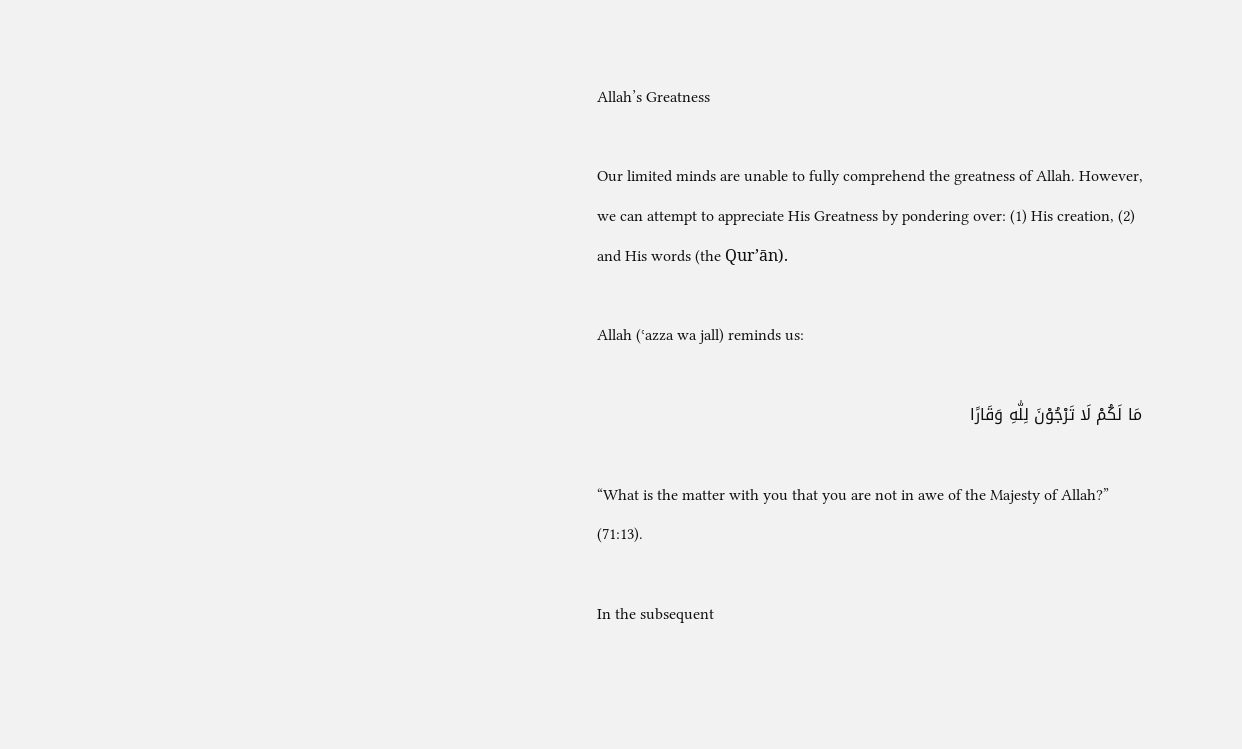Allah’s Greatness

Our limited minds are unable to fully comprehend the greatness of Allah. However, we can attempt to appreciate His Greatness by pondering over: (1) His creation, (2) and His words (the Qur’ān).

Allah (ʿazza wa jall) reminds us:

مَا لَكُمْ لَا تَرْجُوْنَ لِلّٰهِ وَقَارًا

“What is the matter with you that you are not in awe of the Majesty of Allah?” (71:13).

In the subsequent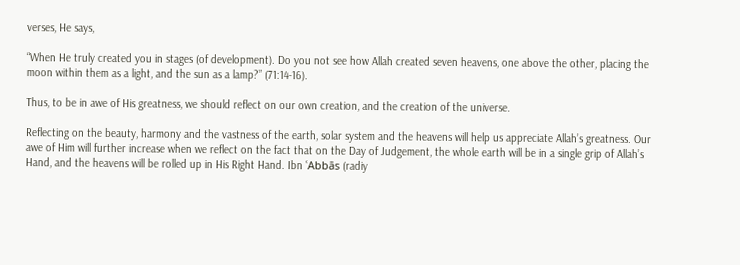verses, He says,

“When He truly created you in stages (of development). Do you not see how Allah created seven heavens, one above the other, placing the moon within them as a light, and the sun as a lamp?” (71:14-16).

Thus, to be in awe of His greatness, we should reflect on our own creation, and the creation of the universe.

Reflecting on the beauty, harmony and the vastness of the earth, solar system and the heavens will help us appreciate Allah’s greatness. Our awe of Him will further increase when we reflect on the fact that on the Day of Judgement, the whole earth will be in a single grip of Allah’s Hand, and the heavens will be rolled up in His Right Hand. Ibn ʿAbbās (radiy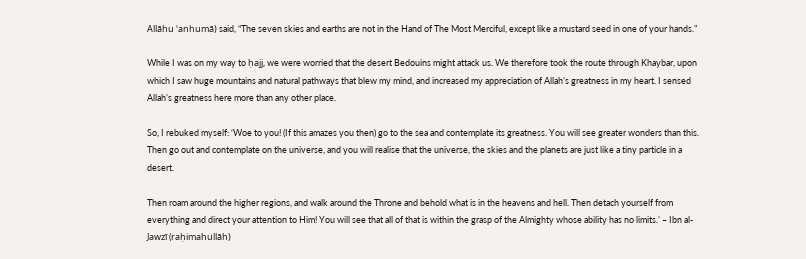Allāhu ʿanhumā) said, “The seven skies and earths are not in the Hand of The Most Merciful, except like a mustard seed in one of your hands.”

While I was on my way to ḥajj, we were worried that the desert Bedouins might attack us. We therefore took the route through Khaybar, upon which I saw huge mountains and natural pathways that blew my mind, and increased my appreciation of Allah’s greatness in my heart. I sensed Allah’s greatness here more than any other place.

So, I rebuked myself: ‘Woe to you! (If this amazes you then) go to the sea and contemplate its greatness. You will see greater wonders than this. Then go out and contemplate on the universe, and you will realise that the universe, the skies and the planets are just like a tiny particle in a desert.

Then roam around the higher regions, and walk around the Throne and behold what is in the heavens and hell. Then detach yourself from everything and direct your attention to Him! You will see that all of that is within the grasp of the Almighty whose ability has no limits.’ – Ibn al-Jawzī (raḥimahullāh)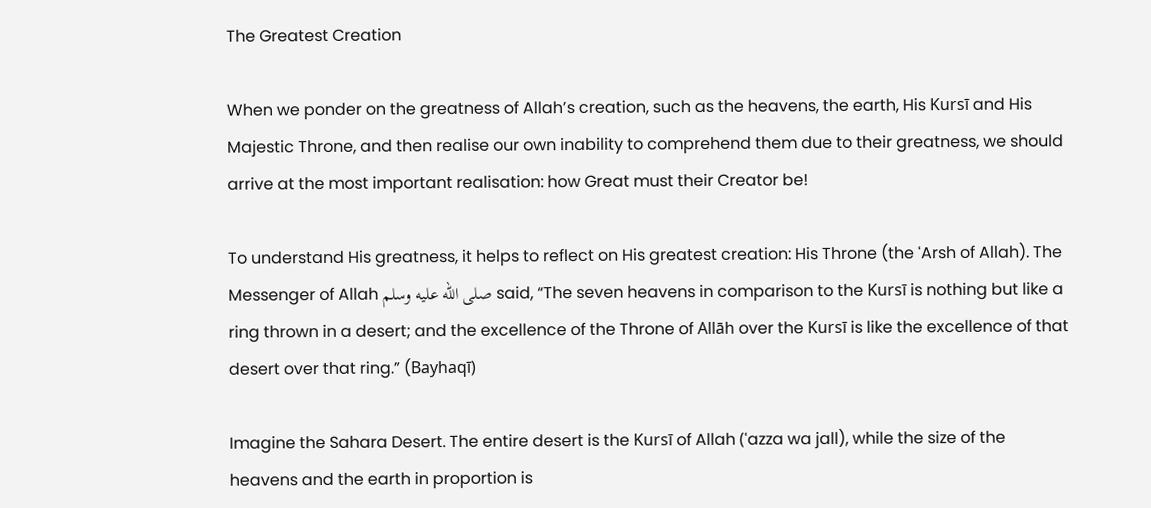The Greatest Creation

When we ponder on the greatness of Allah’s creation, such as the heavens, the earth, His Kursī and His Majestic Throne, and then realise our own inability to comprehend them due to their greatness, we should arrive at the most important realisation: how Great must their Creator be!

To understand His greatness, it helps to reflect on His greatest creation: His Throne (the ʿArsh of Allah). The Messenger of Allah صلى الله عليه وسلم said, “The seven heavens in comparison to the Kursī is nothing but like a ring thrown in a desert; and the excellence of the Throne of Allāh over the Kursī is like the excellence of that desert over that ring.” (Bayhaqī)

Imagine the Sahara Desert. The entire desert is the Kursī of Allah (ʿazza wa jall), while the size of the heavens and the earth in proportion is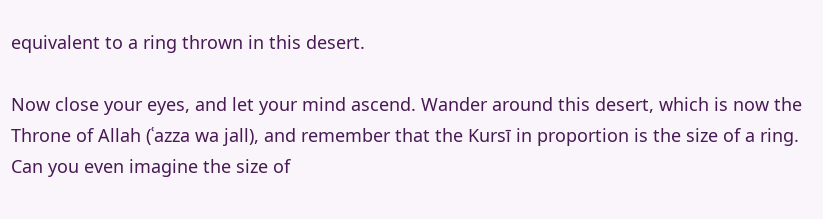equivalent to a ring thrown in this desert.

Now close your eyes, and let your mind ascend. Wander around this desert, which is now the Throne of Allah (ʿazza wa jall), and remember that the Kursī in proportion is the size of a ring. Can you even imagine the size of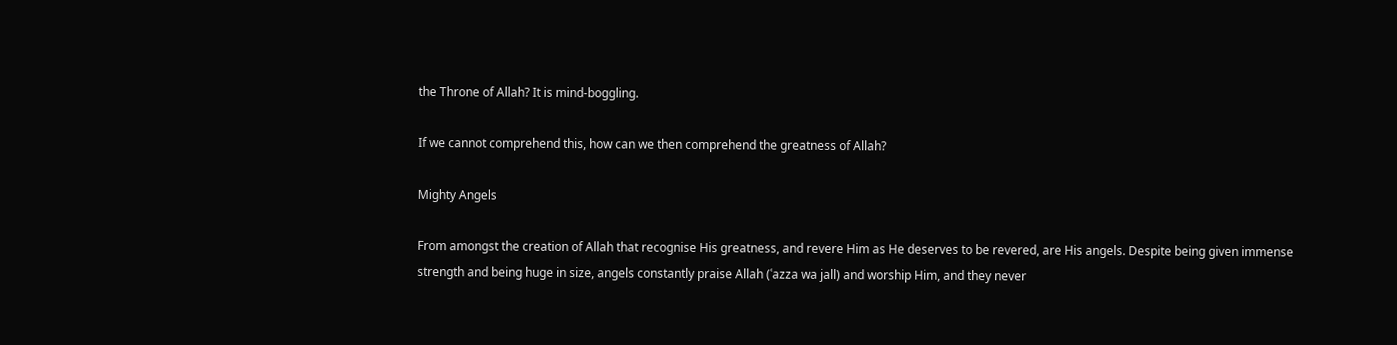the Throne of Allah? It is mind-boggling.

If we cannot comprehend this, how can we then comprehend the greatness of Allah?

Mighty Angels

From amongst the creation of Allah that recognise His greatness, and revere Him as He deserves to be revered, are His angels. Despite being given immense strength and being huge in size, angels constantly praise Allah (ʿazza wa jall) and worship Him, and they never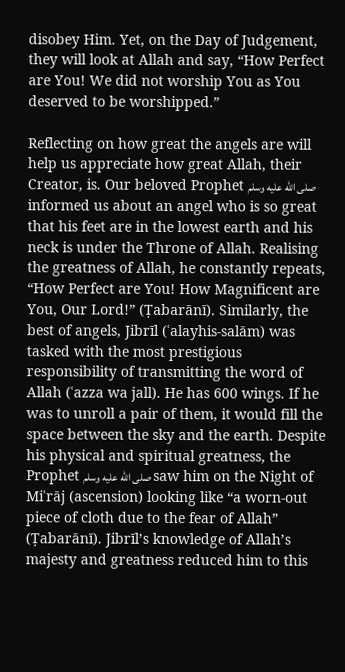disobey Him. Yet, on the Day of Judgement, they will look at Allah and say, “How Perfect are You! We did not worship You as You deserved to be worshipped.”

Reflecting on how great the angels are will help us appreciate how great Allah, their Creator, is. Our beloved Prophet صلى الله عليه وسلم informed us about an angel who is so great that his feet are in the lowest earth and his neck is under the Throne of Allah. Realising the greatness of Allah, he constantly repeats, “How Perfect are You! How Magnificent are You, Our Lord!” (Ṭabarānī). Similarly, the best of angels, Jibrīl (ʿalayhis-salām) was tasked with the most prestigious responsibility of transmitting the word of Allah (ʿazza wa jall). He has 600 wings. If he was to unroll a pair of them, it would fill the space between the sky and the earth. Despite his physical and spiritual greatness, the Prophet صلى الله عليه وسلم saw him on the Night of Miʿrāj (ascension) looking like “a worn-out piece of cloth due to the fear of Allah” (Ṭabarānī). Jibrīl’s knowledge of Allah’s majesty and greatness reduced him to this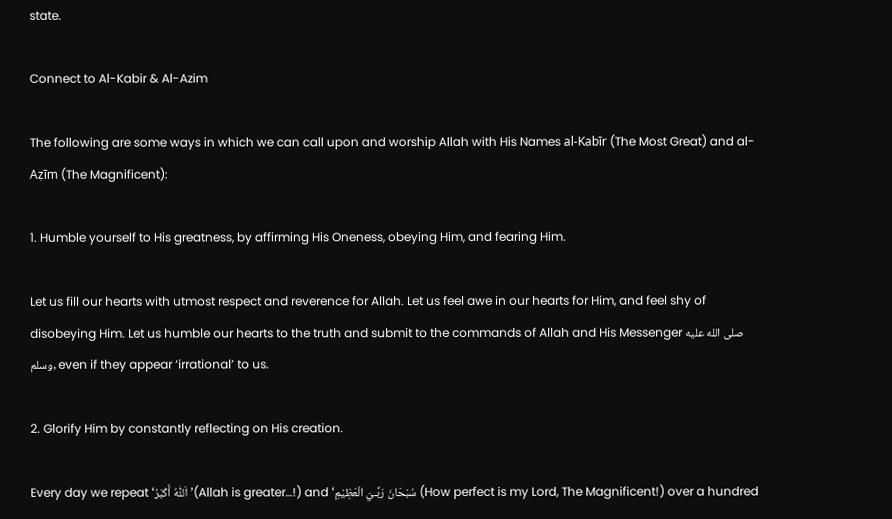state.

Connect to Al-Kabir & Al-Azim

The following are some ways in which we can call upon and worship Allah with His Names al-Kabīr (The Most Great) and al-Aẓīm (The Magnificent):

1. Humble yourself to His greatness, by affirming His Oneness, obeying Him, and fearing Him.

Let us fill our hearts with utmost respect and reverence for Allah. Let us feel awe in our hearts for Him, and feel shy of disobeying Him. Let us humble our hearts to the truth and submit to the commands of Allah and His Messenger صلى الله عليه وسلم, even if they appear ‘irrational’ to us.

2. Glorify Him by constantly reflecting on His creation.

Every day we repeat ‘اَللّٰهُ أَكْبَرُ’(Allah is greater…!) and ‘سُبْحَانَ رَبِّـيَ الْعَظِيْمِ (How perfect is my Lord, The Magnificent!) over a hundred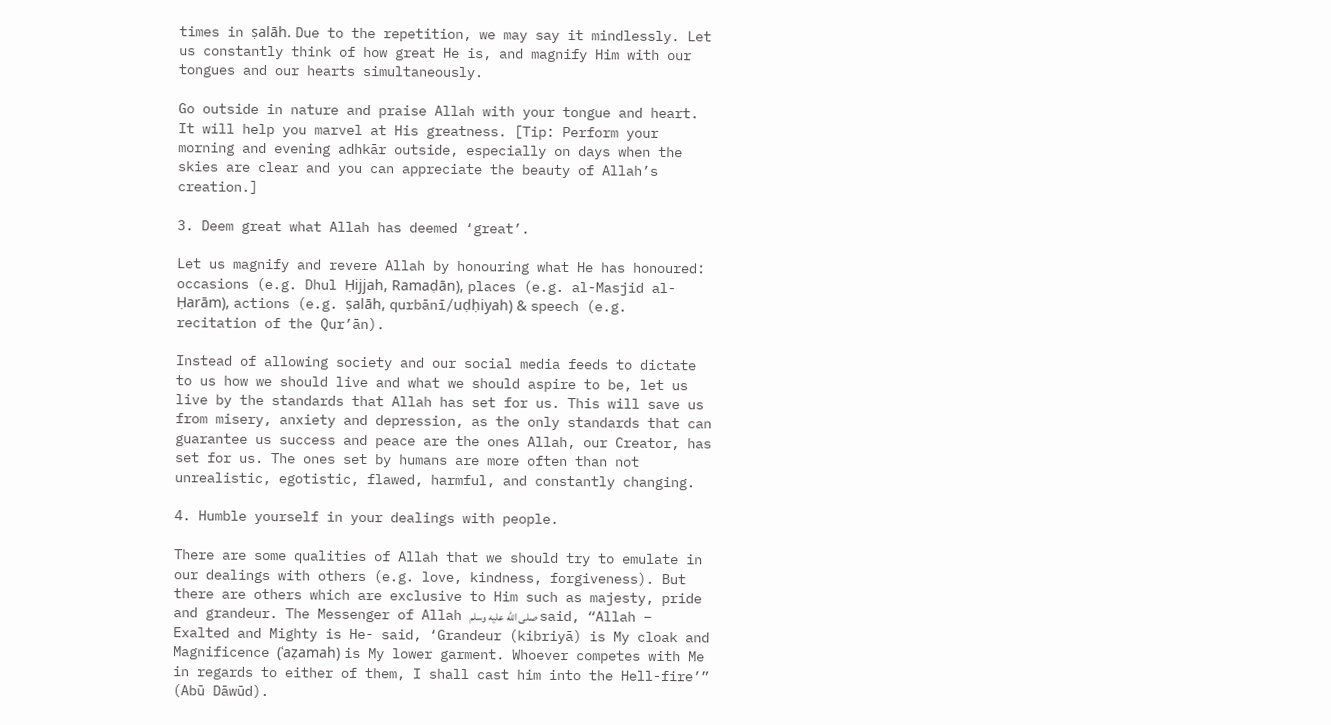times in ṣalāh. Due to the repetition, we may say it mindlessly. Let us constantly think of how great He is, and magnify Him with our tongues and our hearts simultaneously.

Go outside in nature and praise Allah with your tongue and heart. It will help you marvel at His greatness. [Tip: Perform your morning and evening adhkār outside, especially on days when the skies are clear and you can appreciate the beauty of Allah’s creation.]

3. Deem great what Allah has deemed ‘great’.

Let us magnify and revere Allah by honouring what He has honoured: occasions (e.g. Dhul Ḥijjah, Ramaḍān), places (e.g. al-Masjid al-Ḥarām), actions (e.g. ṣalāh, qurbānī/uḍḥiyah) & speech (e.g. recitation of the Qur’ān).

Instead of allowing society and our social media feeds to dictate to us how we should live and what we should aspire to be, let us live by the standards that Allah has set for us. This will save us from misery, anxiety and depression, as the only standards that can guarantee us success and peace are the ones Allah, our Creator, has set for us. The ones set by humans are more often than not unrealistic, egotistic, flawed, harmful, and constantly changing.

4. Humble yourself in your dealings with people.

There are some qualities of Allah that we should try to emulate in our dealings with others (e.g. love, kindness, forgiveness). But there are others which are exclusive to Him such as majesty, pride and grandeur. The Messenger of Allah صلى الله عليه وسلم said, “Allah – Exalted and Mighty is He- said, ‘Grandeur (kibriyā) is My cloak and Magnificence (ʿaẓamah) is My lower garment. Whoever competes with Me in regards to either of them, I shall cast him into the Hell-fire’” (Abū Dāwūd).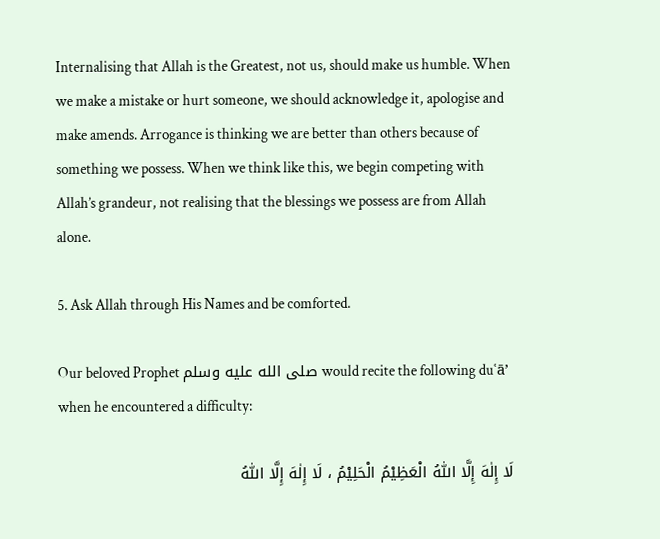Internalising that Allah is the Greatest, not us, should make us humble. When we make a mistake or hurt someone, we should acknowledge it, apologise and make amends. Arrogance is thinking we are better than others because of something we possess. When we think like this, we begin competing with Allah’s grandeur, not realising that the blessings we possess are from Allah alone.

5. Ask Allah through His Names and be comforted.

Our beloved Prophet صلى الله عليه وسلم would recite the following duʿā’ when he encountered a difficulty:

لَا إِلٰهَ إِلَّا اللّٰهُ الْعَظِيْمُ الْحَلِيْمُ ، لَا إِلٰهَ إِلَّا اللّٰهُ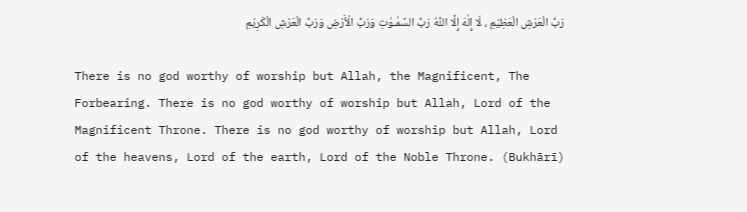رَبُّ الْعَرْشِ الْعَظِيْمِ ، لَا إِلٰهَ إِلَّا اللّٰهُ رَبُّ السَّمٰـوٰتِ وَرَبُّ الْأَرْضِ وَرَبُّ الْعَرْشِ الْكَرِيْمِ

There is no god worthy of worship but Allah, the Magnificent, The Forbearing. There is no god worthy of worship but Allah, Lord of the Magnificent Throne. There is no god worthy of worship but Allah, Lord of the heavens, Lord of the earth, Lord of the Noble Throne. (Bukhārī)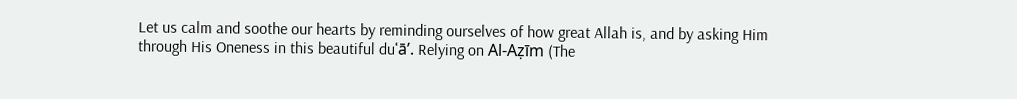Let us calm and soothe our hearts by reminding ourselves of how great Allah is, and by asking Him through His Oneness in this beautiful duʿā’. Relying on Al-Aẓīm (The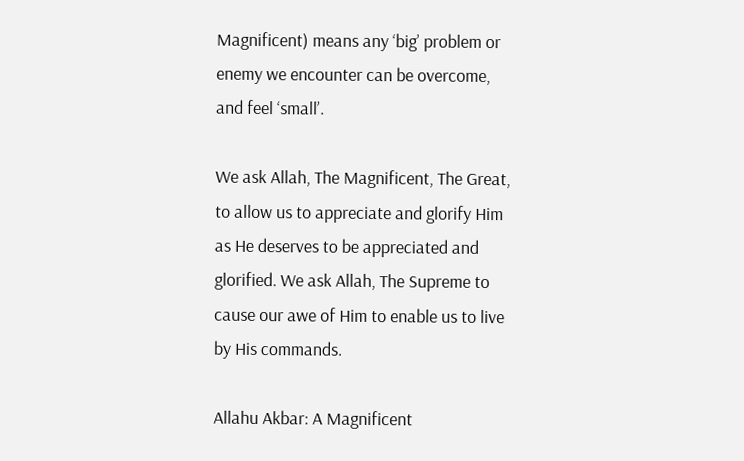Magnificent) means any ‘big’ problem or enemy we encounter can be overcome, and feel ‘small’.

We ask Allah, The Magnificent, The Great, to allow us to appreciate and glorify Him as He deserves to be appreciated and glorified. We ask Allah, The Supreme to cause our awe of Him to enable us to live by His commands.

Allahu Akbar: A Magnificent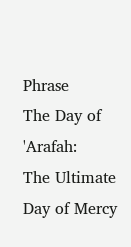Phrase
The Day of 'Arafah:
The Ultimate Day of Mercy